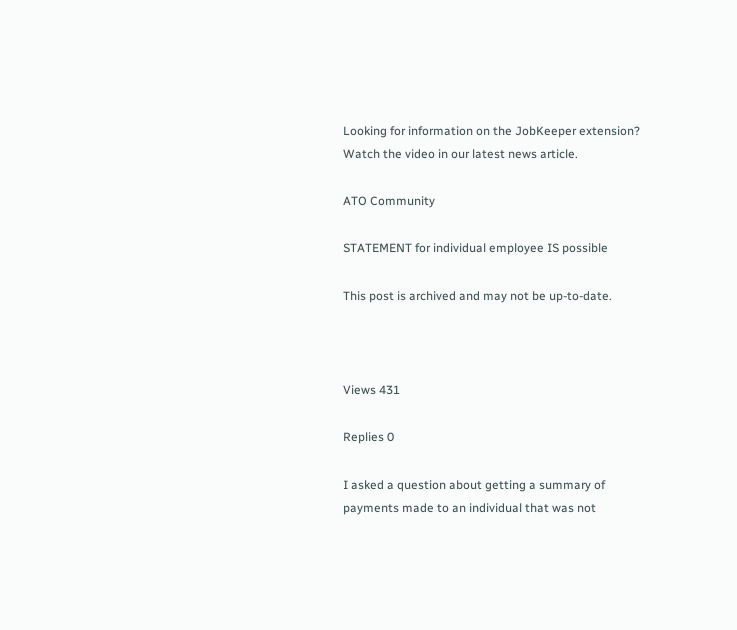Looking for information on the JobKeeper extension? Watch the video in our latest news article.

ATO Community

STATEMENT for individual employee IS possible

This post is archived and may not be up-to-date.



Views 431

Replies 0

I asked a question about getting a summary of payments made to an individual that was not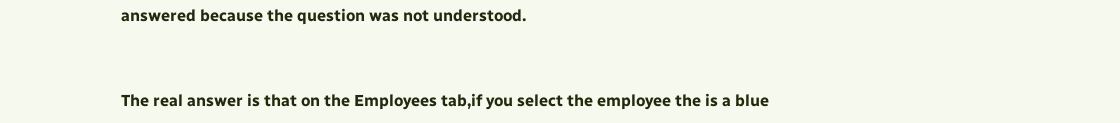answered because the question was not understood.


The real answer is that on the Employees tab,if you select the employee the is a blue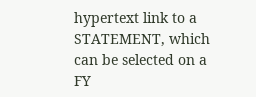hypertext link to a STATEMENT, which can be selected on a FY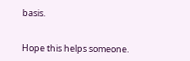basis.


Hope this helps someone.